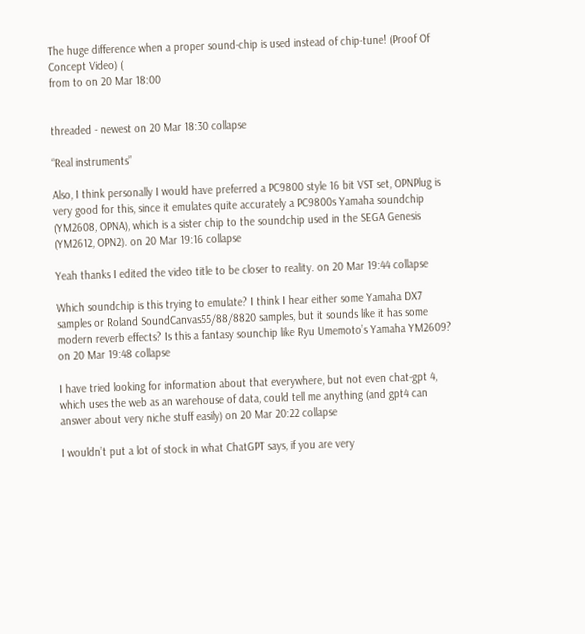The huge difference when a proper sound-chip is used instead of chip-tune! (Proof Of Concept Video) (
from to on 20 Mar 18:00


threaded - newest on 20 Mar 18:30 collapse

“Real instruments”

Also, I think personally I would have preferred a PC9800 style 16 bit VST set, OPNPlug is very good for this, since it emulates quite accurately a PC9800s Yamaha soundchip (YM2608, OPNA), which is a sister chip to the soundchip used in the SEGA Genesis (YM2612, OPN2). on 20 Mar 19:16 collapse

Yeah thanks I edited the video title to be closer to reality. on 20 Mar 19:44 collapse

Which soundchip is this trying to emulate? I think I hear either some Yamaha DX7 samples or Roland SoundCanvas55/88/8820 samples, but it sounds like it has some modern reverb effects? Is this a fantasy sounchip like Ryu Umemoto’s Yamaha YM2609? on 20 Mar 19:48 collapse

I have tried looking for information about that everywhere, but not even chat-gpt 4, which uses the web as an warehouse of data, could tell me anything (and gpt4 can answer about very niche stuff easily) on 20 Mar 20:22 collapse

I wouldn’t put a lot of stock in what ChatGPT says, if you are very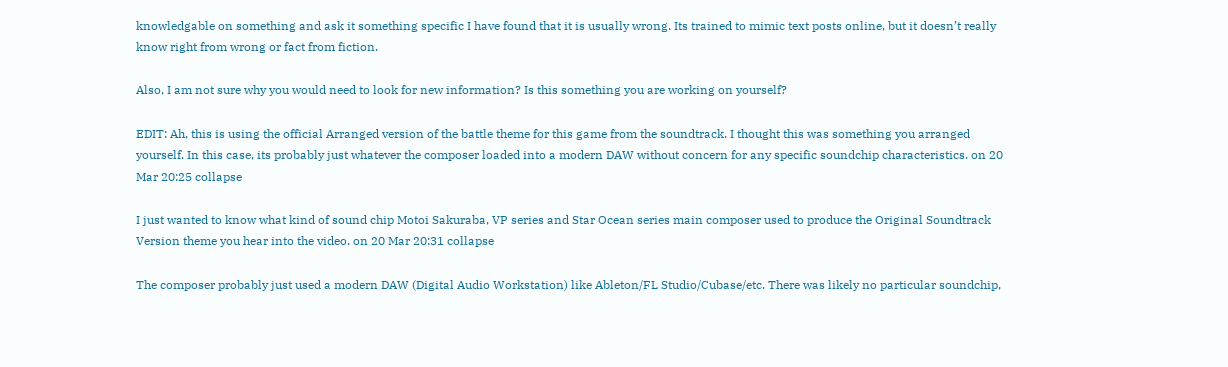knowledgable on something and ask it something specific I have found that it is usually wrong. Its trained to mimic text posts online, but it doesn’t really know right from wrong or fact from fiction.

Also, I am not sure why you would need to look for new information? Is this something you are working on yourself?

EDIT: Ah, this is using the official Arranged version of the battle theme for this game from the soundtrack. I thought this was something you arranged yourself. In this case, its probably just whatever the composer loaded into a modern DAW without concern for any specific soundchip characteristics. on 20 Mar 20:25 collapse

I just wanted to know what kind of sound chip Motoi Sakuraba, VP series and Star Ocean series main composer used to produce the Original Soundtrack Version theme you hear into the video. on 20 Mar 20:31 collapse

The composer probably just used a modern DAW (Digital Audio Workstation) like Ableton/FL Studio/Cubase/etc. There was likely no particular soundchip,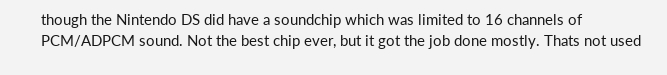though the Nintendo DS did have a soundchip which was limited to 16 channels of PCM/ADPCM sound. Not the best chip ever, but it got the job done mostly. Thats not used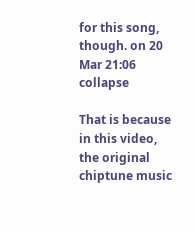for this song, though. on 20 Mar 21:06 collapse

That is because in this video, the original chiptune music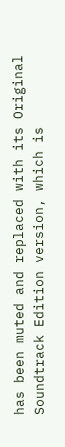has been muted and replaced with its Original Soundtrack Edition version, which is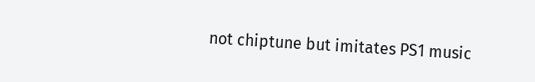not chiptune but imitates PS1 music